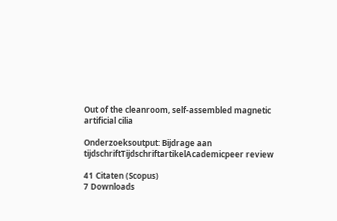Out of the cleanroom, self-assembled magnetic artificial cilia

Onderzoeksoutput: Bijdrage aan tijdschriftTijdschriftartikelAcademicpeer review

41 Citaten (Scopus)
7 Downloads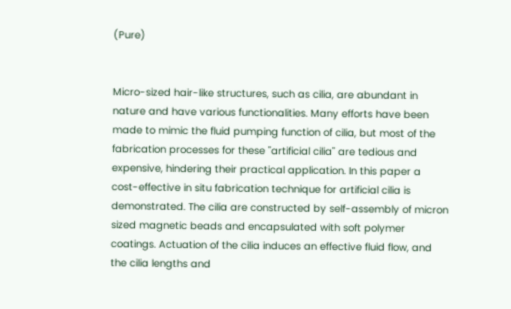(Pure)


Micro-sized hair-like structures, such as cilia, are abundant in nature and have various functionalities. Many efforts have been made to mimic the fluid pumping function of cilia, but most of the fabrication processes for these "artificial cilia" are tedious and expensive, hindering their practical application. In this paper a cost-effective in situ fabrication technique for artificial cilia is demonstrated. The cilia are constructed by self-assembly of micron sized magnetic beads and encapsulated with soft polymer coatings. Actuation of the cilia induces an effective fluid flow, and the cilia lengths and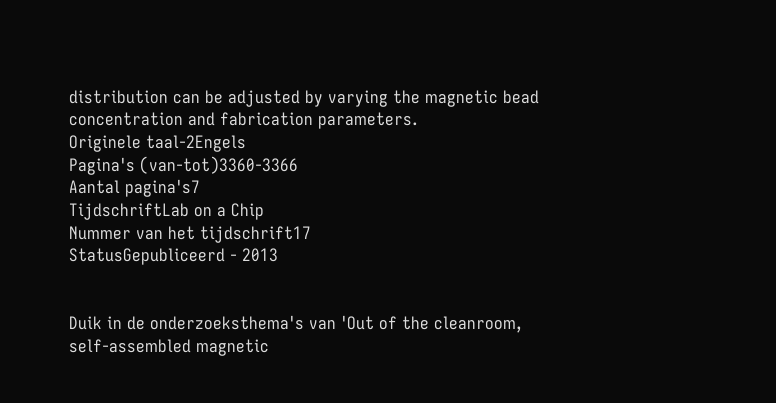distribution can be adjusted by varying the magnetic bead concentration and fabrication parameters.
Originele taal-2Engels
Pagina's (van-tot)3360-3366
Aantal pagina's7
TijdschriftLab on a Chip
Nummer van het tijdschrift17
StatusGepubliceerd - 2013


Duik in de onderzoeksthema's van 'Out of the cleanroom, self-assembled magnetic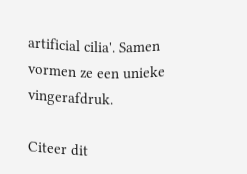artificial cilia'. Samen vormen ze een unieke vingerafdruk.

Citeer dit